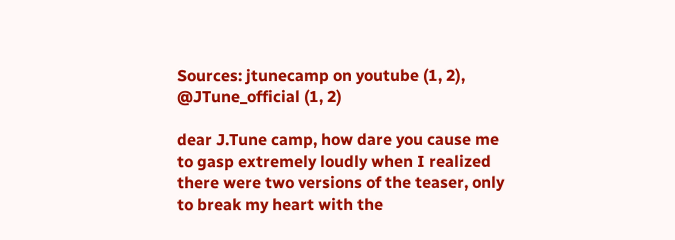Sources: jtunecamp on youtube (1, 2), @JTune_official (1, 2)

dear J.Tune camp, how dare you cause me to gasp extremely loudly when I realized there were two versions of the teaser, only to break my heart with the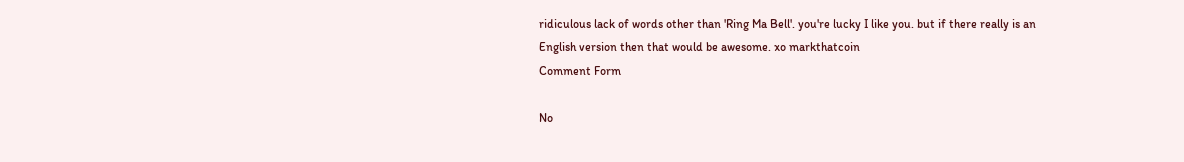ridiculous lack of words other than 'Ring Ma Bell'. you're lucky I like you. but if there really is an English version then that would be awesome. xo markthatcoin
Comment Form

No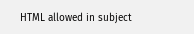HTML allowed in subject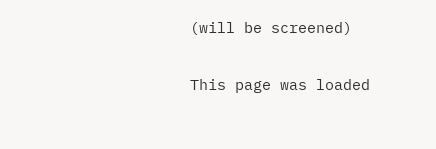(will be screened)

This page was loaded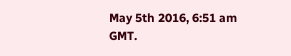May 5th 2016, 6:51 am GMT.